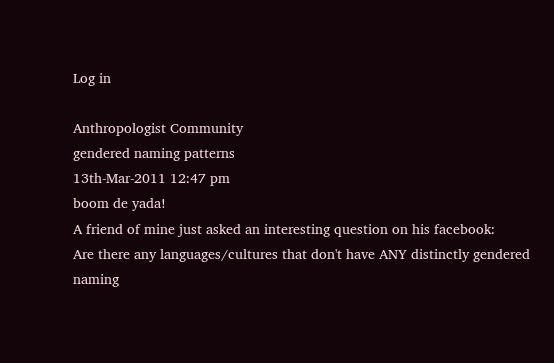Log in

Anthropologist Community
gendered naming patterns
13th-Mar-2011 12:47 pm
boom de yada!
A friend of mine just asked an interesting question on his facebook:
Are there any languages/cultures that don't have ANY distinctly gendered naming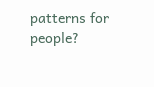patterns for people?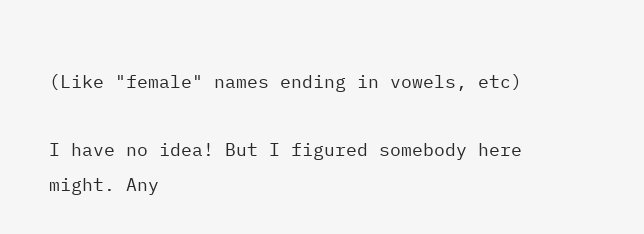(Like "female" names ending in vowels, etc)

I have no idea! But I figured somebody here might. Any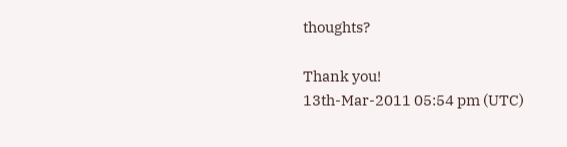thoughts?

Thank you!
13th-Mar-2011 05:54 pm (UTC)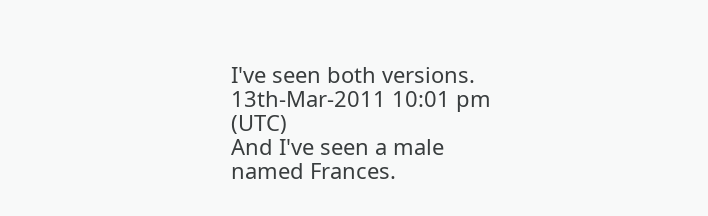I've seen both versions.
13th-Mar-2011 10:01 pm (UTC)
And I've seen a male named Frances.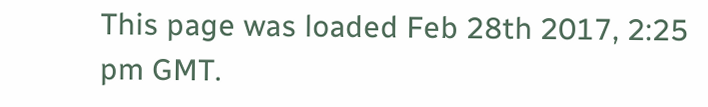This page was loaded Feb 28th 2017, 2:25 pm GMT.